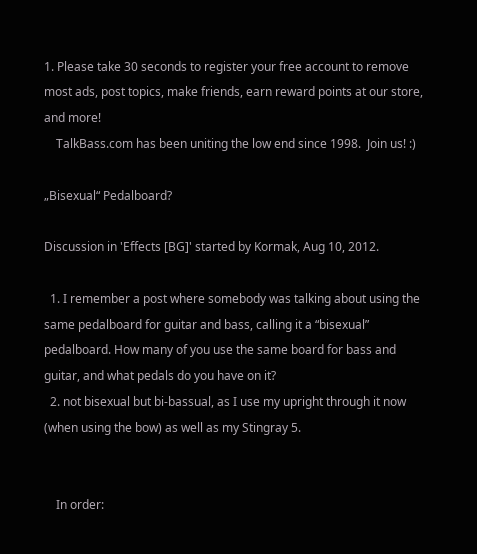1. Please take 30 seconds to register your free account to remove most ads, post topics, make friends, earn reward points at our store, and more!
    TalkBass.com has been uniting the low end since 1998.  Join us! :)

„Bisexual“ Pedalboard?

Discussion in 'Effects [BG]' started by Kormak, Aug 10, 2012.

  1. I remember a post where somebody was talking about using the same pedalboard for guitar and bass, calling it a “bisexual” pedalboard. How many of you use the same board for bass and guitar, and what pedals do you have on it?
  2. not bisexual but bi-bassual, as I use my upright through it now (when using the bow) as well as my Stingray 5.


    In order: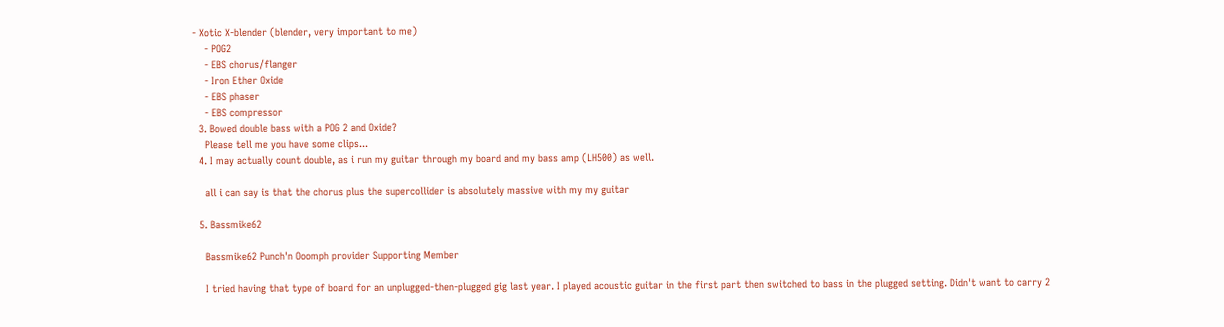- Xotic X-blender (blender, very important to me)
    - POG2
    - EBS chorus/flanger
    - Iron Ether Oxide
    - EBS phaser
    - EBS compressor
  3. Bowed double bass with a POG 2 and Oxide?
    Please tell me you have some clips...
  4. I may actually count double, as i run my guitar through my board and my bass amp (LH500) as well.

    all i can say is that the chorus plus the supercollider is absolutely massive with my my guitar

  5. Bassmike62

    Bassmike62 Punch'n Ooomph provider Supporting Member

    I tried having that type of board for an unplugged-then-plugged gig last year. I played acoustic guitar in the first part then switched to bass in the plugged setting. Didn't want to carry 2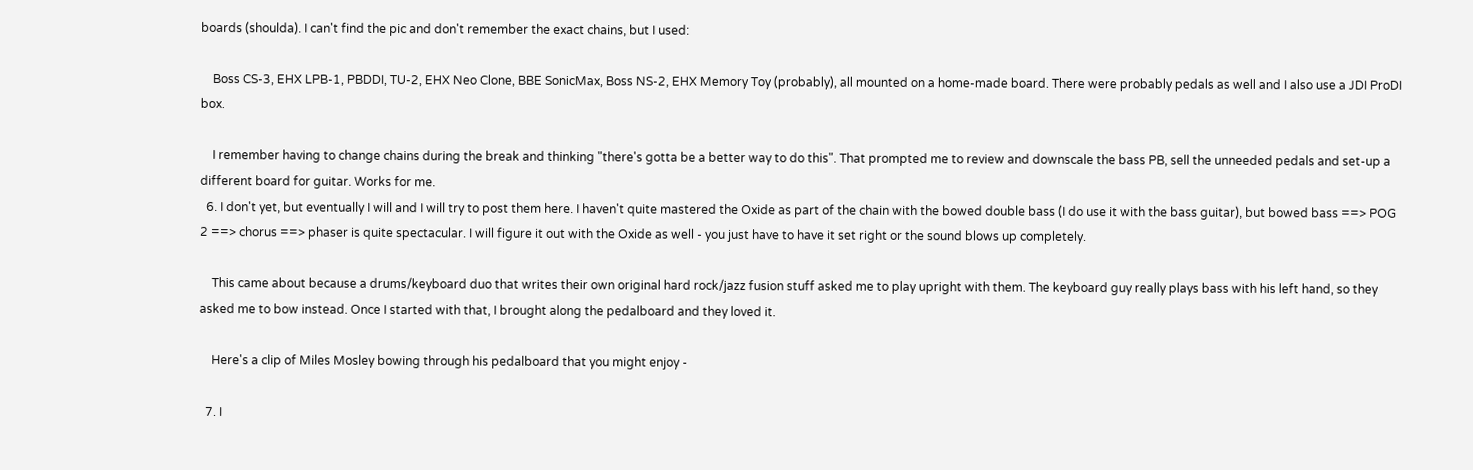boards (shoulda). I can't find the pic and don't remember the exact chains, but I used:

    Boss CS-3, EHX LPB-1, PBDDI, TU-2, EHX Neo Clone, BBE SonicMax, Boss NS-2, EHX Memory Toy (probably), all mounted on a home-made board. There were probably pedals as well and I also use a JDI ProDI box.

    I remember having to change chains during the break and thinking "there's gotta be a better way to do this". That prompted me to review and downscale the bass PB, sell the unneeded pedals and set-up a different board for guitar. Works for me.
  6. I don't yet, but eventually I will and I will try to post them here. I haven't quite mastered the Oxide as part of the chain with the bowed double bass (I do use it with the bass guitar), but bowed bass ==> POG 2 ==> chorus ==> phaser is quite spectacular. I will figure it out with the Oxide as well - you just have to have it set right or the sound blows up completely.

    This came about because a drums/keyboard duo that writes their own original hard rock/jazz fusion stuff asked me to play upright with them. The keyboard guy really plays bass with his left hand, so they asked me to bow instead. Once I started with that, I brought along the pedalboard and they loved it.

    Here's a clip of Miles Mosley bowing through his pedalboard that you might enjoy -

  7. I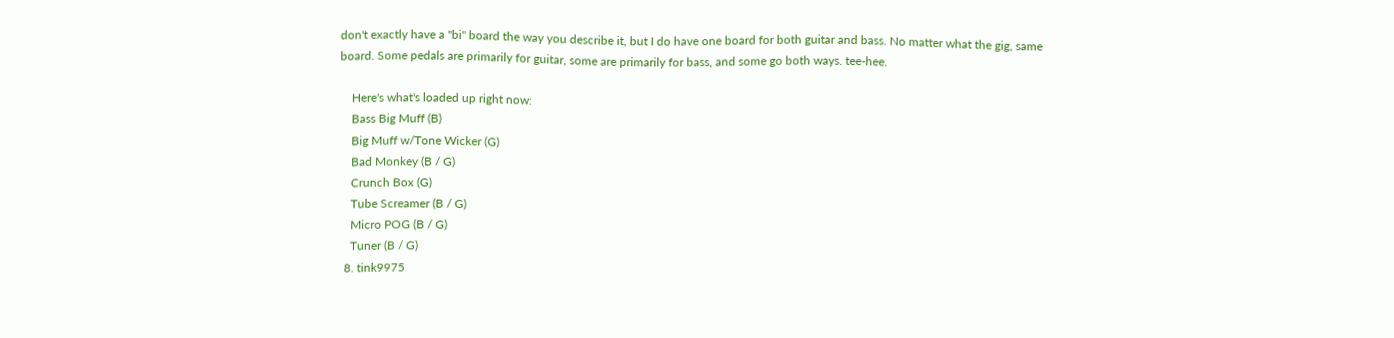don't exactly have a "bi" board the way you describe it, but I do have one board for both guitar and bass. No matter what the gig, same board. Some pedals are primarily for guitar, some are primarily for bass, and some go both ways. tee-hee.

    Here's what's loaded up right now:
    Bass Big Muff (B)
    Big Muff w/Tone Wicker (G)
    Bad Monkey (B / G)
    Crunch Box (G)
    Tube Screamer (B / G)
    Micro POG (B / G)
    Tuner (B / G)
  8. tink9975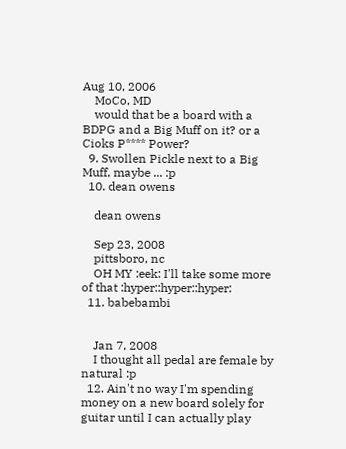Aug 10, 2006
    MoCo, MD
    would that be a board with a BDPG and a Big Muff on it? or a Cioks P**** Power?
  9. Swollen Pickle next to a Big Muff, maybe ... :p
  10. dean owens

    dean owens

    Sep 23, 2008
    pittsboro, nc
    OH MY :eek: I'll take some more of that :hyper::hyper::hyper:
  11. babebambi


    Jan 7, 2008
    I thought all pedal are female by natural :p
  12. Ain't no way I'm spending money on a new board solely for guitar until I can actually play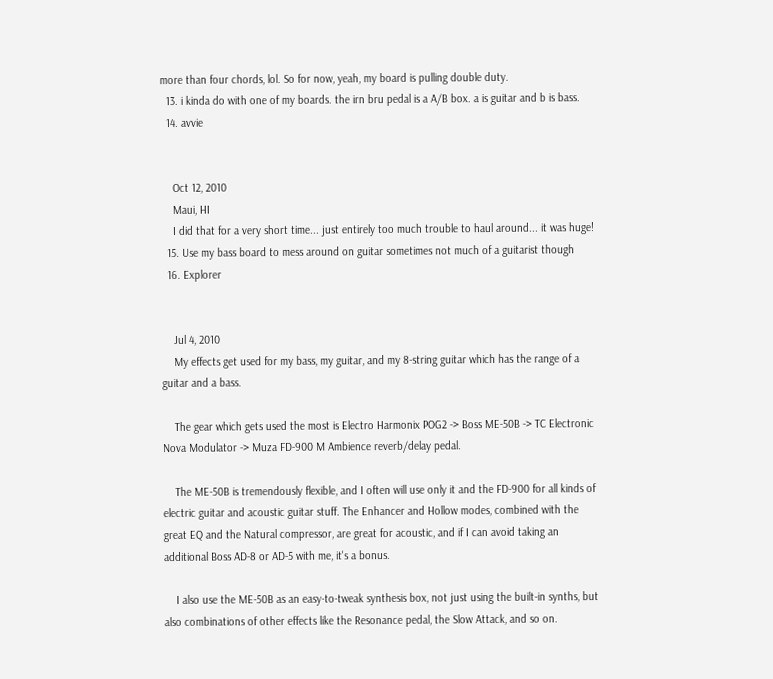more than four chords, lol. So for now, yeah, my board is pulling double duty.
  13. i kinda do with one of my boards. the irn bru pedal is a A/B box. a is guitar and b is bass.
  14. avvie


    Oct 12, 2010
    Maui, HI
    I did that for a very short time... just entirely too much trouble to haul around... it was huge!
  15. Use my bass board to mess around on guitar sometimes not much of a guitarist though
  16. Explorer


    Jul 4, 2010
    My effects get used for my bass, my guitar, and my 8-string guitar which has the range of a guitar and a bass.

    The gear which gets used the most is Electro Harmonix POG2 -> Boss ME-50B -> TC Electronic Nova Modulator -> Muza FD-900 M Ambience reverb/delay pedal.

    The ME-50B is tremendously flexible, and I often will use only it and the FD-900 for all kinds of electric guitar and acoustic guitar stuff. The Enhancer and Hollow modes, combined with the great EQ and the Natural compressor, are great for acoustic, and if I can avoid taking an additional Boss AD-8 or AD-5 with me, it's a bonus.

    I also use the ME-50B as an easy-to-tweak synthesis box, not just using the built-in synths, but also combinations of other effects like the Resonance pedal, the Slow Attack, and so on.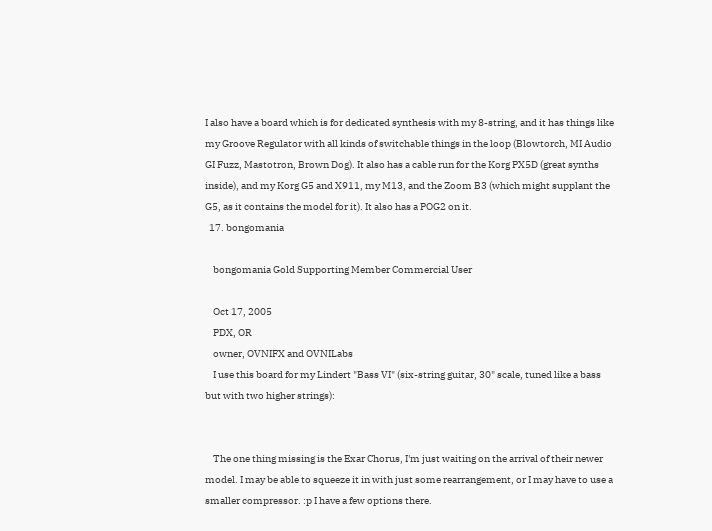I also have a board which is for dedicated synthesis with my 8-string, and it has things like my Groove Regulator with all kinds of switchable things in the loop (Blowtorch, MI Audio GI Fuzz, Mastotron, Brown Dog). It also has a cable run for the Korg PX5D (great synths inside), and my Korg G5 and X911, my M13, and the Zoom B3 (which might supplant the G5, as it contains the model for it). It also has a POG2 on it.
  17. bongomania

    bongomania Gold Supporting Member Commercial User

    Oct 17, 2005
    PDX, OR
    owner, OVNIFX and OVNILabs
    I use this board for my Lindert "Bass VI" (six-string guitar, 30" scale, tuned like a bass but with two higher strings):


    The one thing missing is the Exar Chorus, I'm just waiting on the arrival of their newer model. I may be able to squeeze it in with just some rearrangement, or I may have to use a smaller compressor. :p I have a few options there.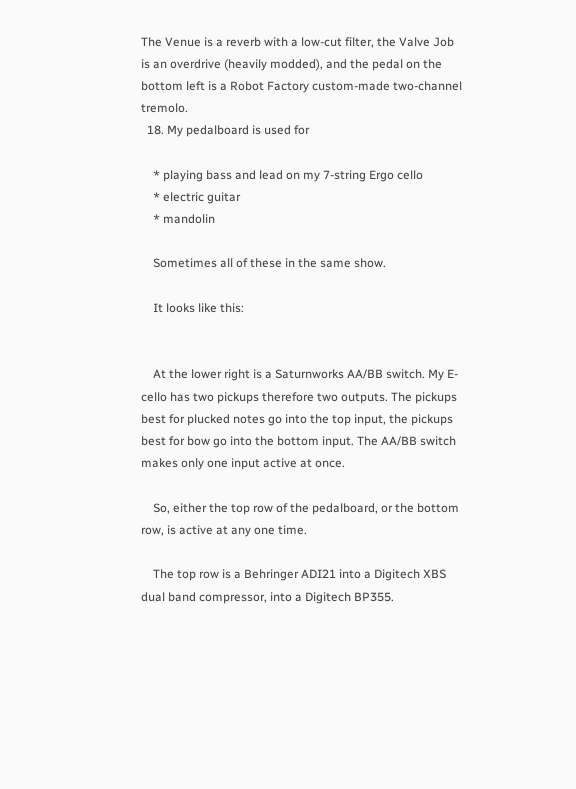The Venue is a reverb with a low-cut filter, the Valve Job is an overdrive (heavily modded), and the pedal on the bottom left is a Robot Factory custom-made two-channel tremolo.
  18. My pedalboard is used for

    * playing bass and lead on my 7-string Ergo cello
    * electric guitar
    * mandolin

    Sometimes all of these in the same show.

    It looks like this:


    At the lower right is a Saturnworks AA/BB switch. My E-cello has two pickups therefore two outputs. The pickups best for plucked notes go into the top input, the pickups best for bow go into the bottom input. The AA/BB switch makes only one input active at once.

    So, either the top row of the pedalboard, or the bottom row, is active at any one time.

    The top row is a Behringer ADI21 into a Digitech XBS dual band compressor, into a Digitech BP355.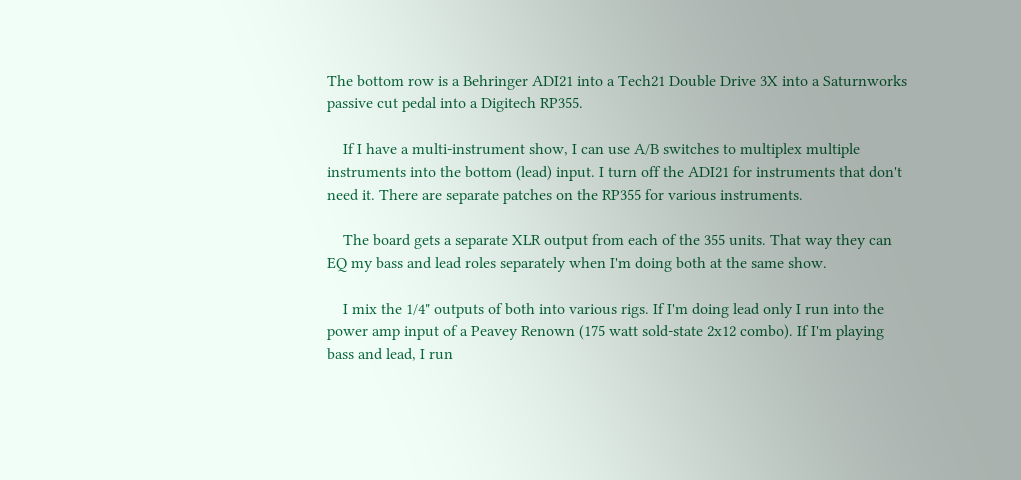The bottom row is a Behringer ADI21 into a Tech21 Double Drive 3X into a Saturnworks passive cut pedal into a Digitech RP355.

    If I have a multi-instrument show, I can use A/B switches to multiplex multiple instruments into the bottom (lead) input. I turn off the ADI21 for instruments that don't need it. There are separate patches on the RP355 for various instruments.

    The board gets a separate XLR output from each of the 355 units. That way they can EQ my bass and lead roles separately when I'm doing both at the same show.

    I mix the 1/4" outputs of both into various rigs. If I'm doing lead only I run into the power amp input of a Peavey Renown (175 watt sold-state 2x12 combo). If I'm playing bass and lead, I run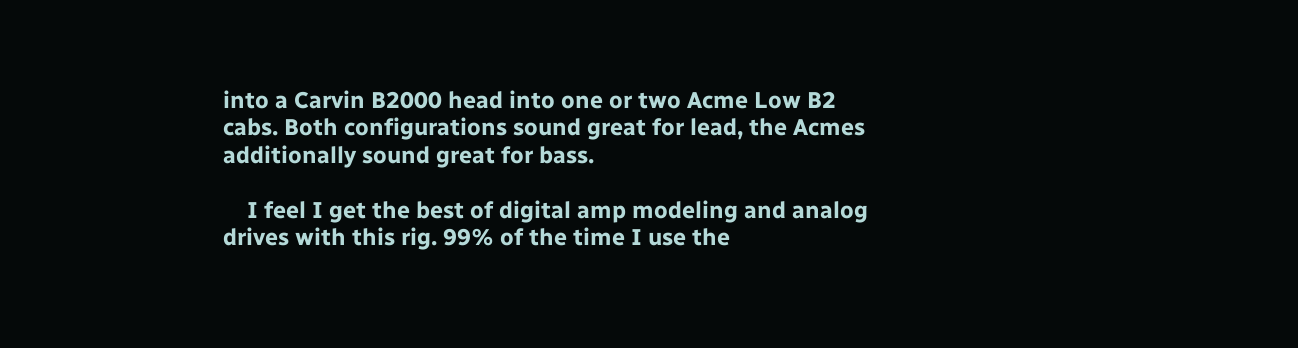into a Carvin B2000 head into one or two Acme Low B2 cabs. Both configurations sound great for lead, the Acmes additionally sound great for bass.

    I feel I get the best of digital amp modeling and analog drives with this rig. 99% of the time I use the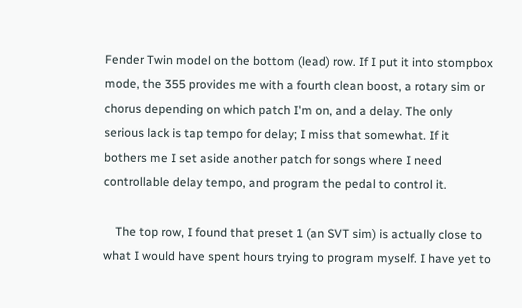Fender Twin model on the bottom (lead) row. If I put it into stompbox mode, the 355 provides me with a fourth clean boost, a rotary sim or chorus depending on which patch I'm on, and a delay. The only serious lack is tap tempo for delay; I miss that somewhat. If it bothers me I set aside another patch for songs where I need controllable delay tempo, and program the pedal to control it.

    The top row, I found that preset 1 (an SVT sim) is actually close to what I would have spent hours trying to program myself. I have yet to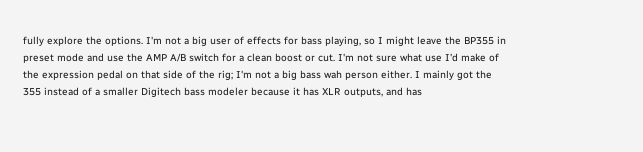fully explore the options. I'm not a big user of effects for bass playing, so I might leave the BP355 in preset mode and use the AMP A/B switch for a clean boost or cut. I'm not sure what use I'd make of the expression pedal on that side of the rig; I'm not a big bass wah person either. I mainly got the 355 instead of a smaller Digitech bass modeler because it has XLR outputs, and has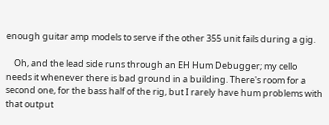enough guitar amp models to serve if the other 355 unit fails during a gig.

    Oh, and the lead side runs through an EH Hum Debugger; my cello needs it whenever there is bad ground in a building. There's room for a second one, for the bass half of the rig, but I rarely have hum problems with that output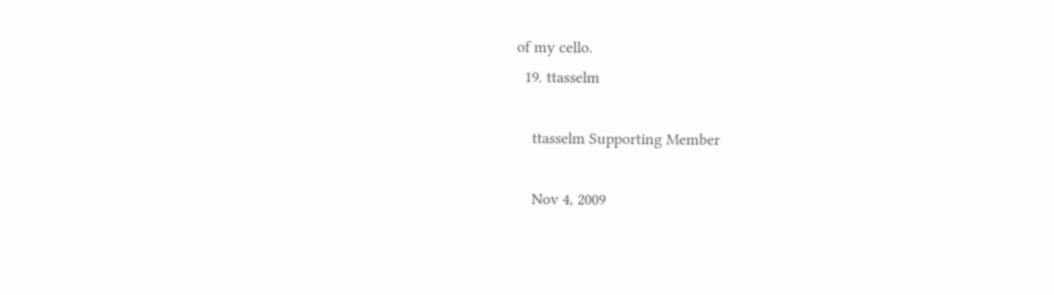of my cello.
  19. ttasselm

    ttasselm Supporting Member

    Nov 4, 2009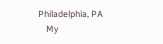Philadelphia, PA
    My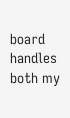board handles both my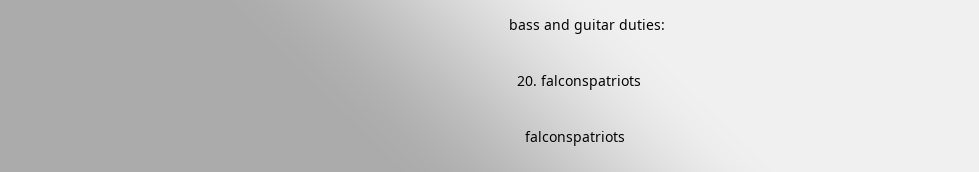bass and guitar duties:

  20. falconspatriots

    falconspatriots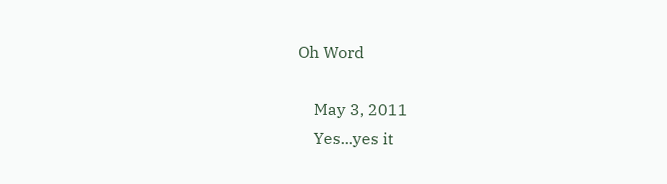Oh Word

    May 3, 2011
    Yes...yes it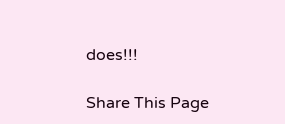does!!!

Share This Page